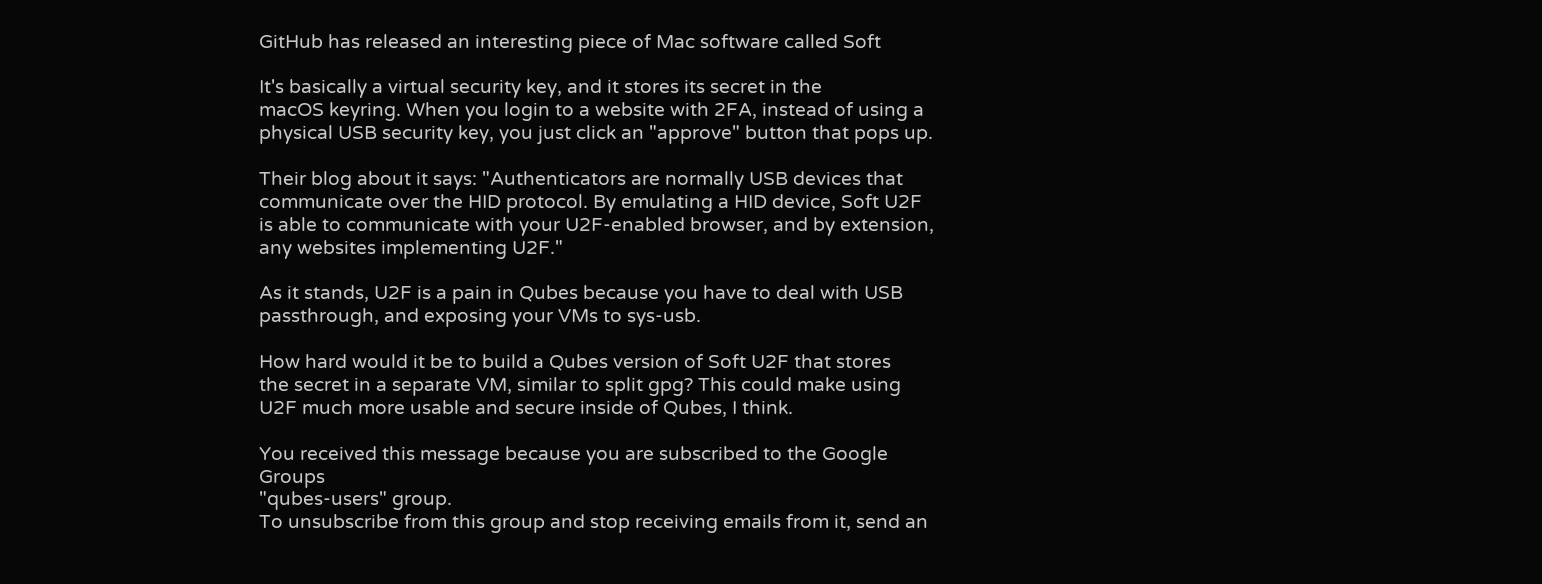GitHub has released an interesting piece of Mac software called Soft

It's basically a virtual security key, and it stores its secret in the
macOS keyring. When you login to a website with 2FA, instead of using a
physical USB security key, you just click an "approve" button that pops up.

Their blog about it says: "Authenticators are normally USB devices that
communicate over the HID protocol. By emulating a HID device, Soft U2F
is able to communicate with your U2F-enabled browser, and by extension,
any websites implementing U2F."

As it stands, U2F is a pain in Qubes because you have to deal with USB
passthrough, and exposing your VMs to sys-usb.

How hard would it be to build a Qubes version of Soft U2F that stores
the secret in a separate VM, similar to split gpg? This could make using
U2F much more usable and secure inside of Qubes, I think.

You received this message because you are subscribed to the Google Groups
"qubes-users" group.
To unsubscribe from this group and stop receiving emails from it, send an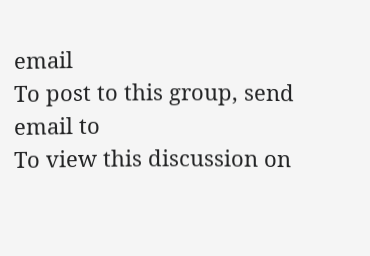email
To post to this group, send email to
To view this discussion on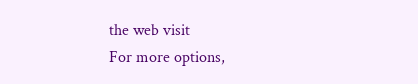the web visit
For more options,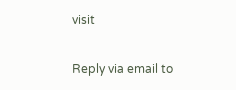visit

Reply via email to